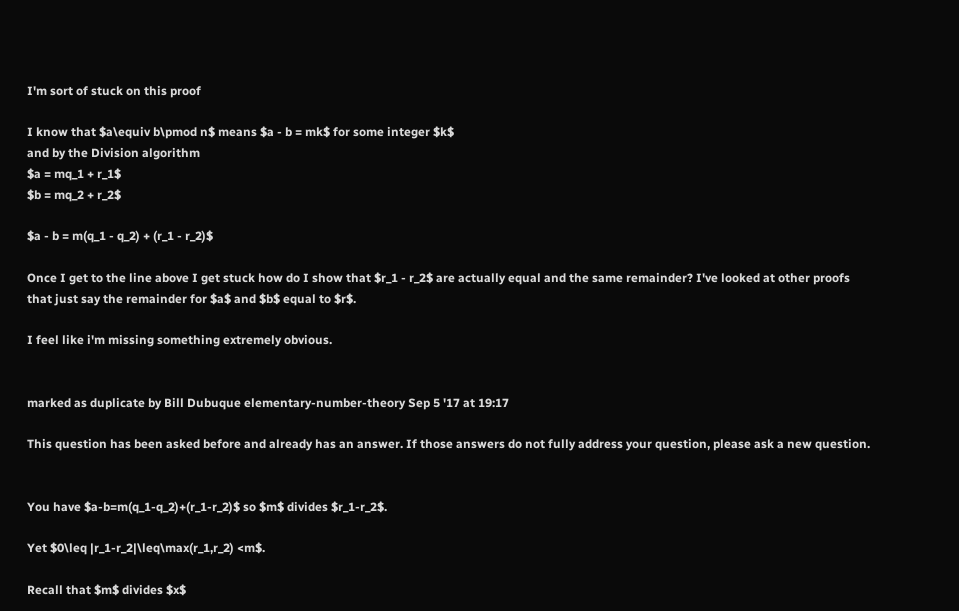I'm sort of stuck on this proof

I know that $a\equiv b\pmod n$ means $a - b = mk$ for some integer $k$
and by the Division algorithm
$a = mq_1 + r_1$
$b = mq_2 + r_2$

$a - b = m(q_1 - q_2) + (r_1 - r_2)$

Once I get to the line above I get stuck how do I show that $r_1 - r_2$ are actually equal and the same remainder? I've looked at other proofs that just say the remainder for $a$ and $b$ equal to $r$.

I feel like i'm missing something extremely obvious.


marked as duplicate by Bill Dubuque elementary-number-theory Sep 5 '17 at 19:17

This question has been asked before and already has an answer. If those answers do not fully address your question, please ask a new question.


You have $a-b=m(q_1-q_2)+(r_1-r_2)$ so $m$ divides $r_1-r_2$.

Yet $0\leq |r_1-r_2|\leq\max(r_1,r_2) <m$.

Recall that $m$ divides $x$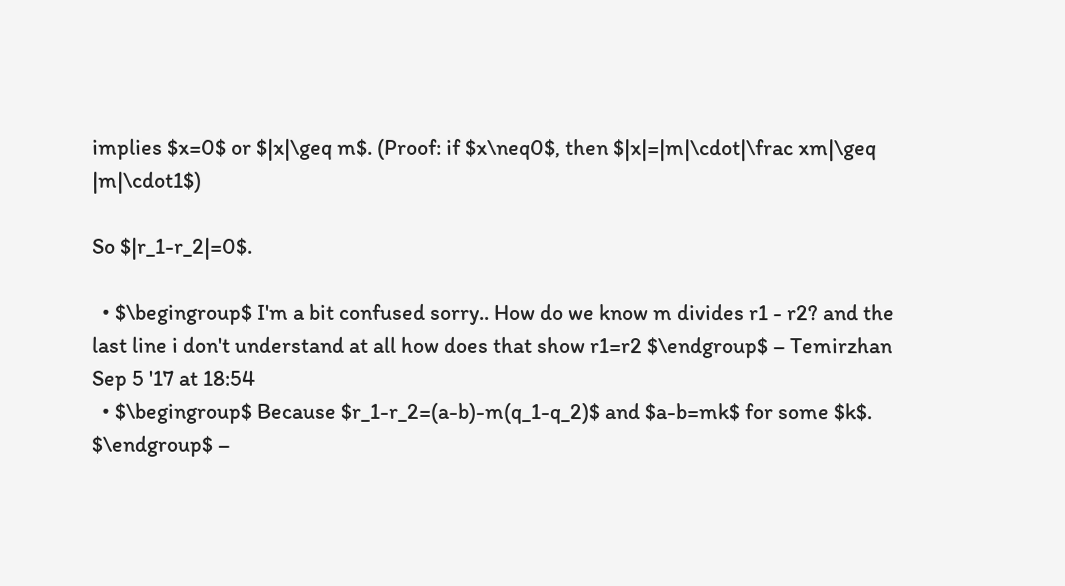implies $x=0$ or $|x|\geq m$. (Proof: if $x\neq0$, then $|x|=|m|\cdot|\frac xm|\geq |m|\cdot1$)

So $|r_1-r_2|=0$.

  • $\begingroup$ I'm a bit confused sorry.. How do we know m divides r1 - r2? and the last line i don't understand at all how does that show r1=r2 $\endgroup$ – Temirzhan Sep 5 '17 at 18:54
  • $\begingroup$ Because $r_1-r_2=(a-b)-m(q_1-q_2)$ and $a-b=mk$ for some $k$. $\endgroup$ –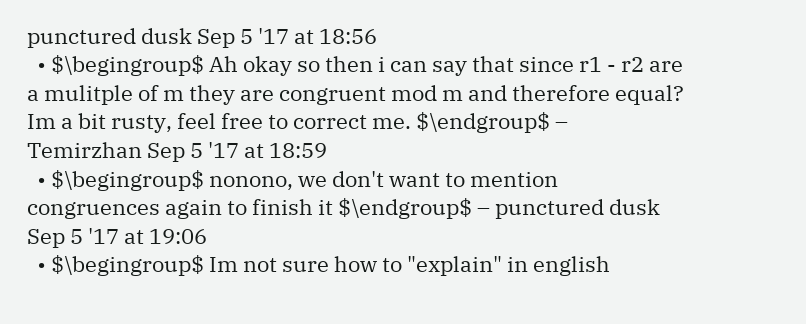punctured dusk Sep 5 '17 at 18:56
  • $\begingroup$ Ah okay so then i can say that since r1 - r2 are a mulitple of m they are congruent mod m and therefore equal? Im a bit rusty, feel free to correct me. $\endgroup$ – Temirzhan Sep 5 '17 at 18:59
  • $\begingroup$ nonono, we don't want to mention congruences again to finish it $\endgroup$ – punctured dusk Sep 5 '17 at 19:06
  • $\begingroup$ Im not sure how to "explain" in english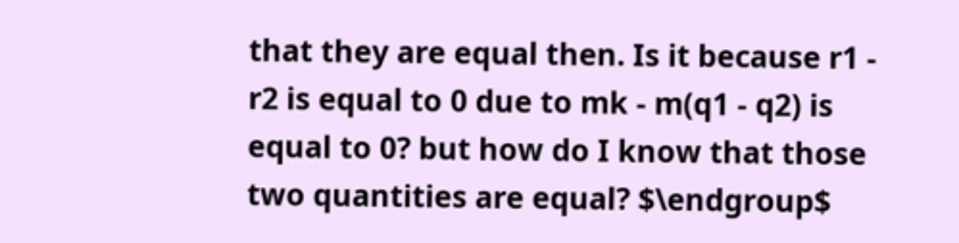that they are equal then. Is it because r1 - r2 is equal to 0 due to mk - m(q1 - q2) is equal to 0? but how do I know that those two quantities are equal? $\endgroup$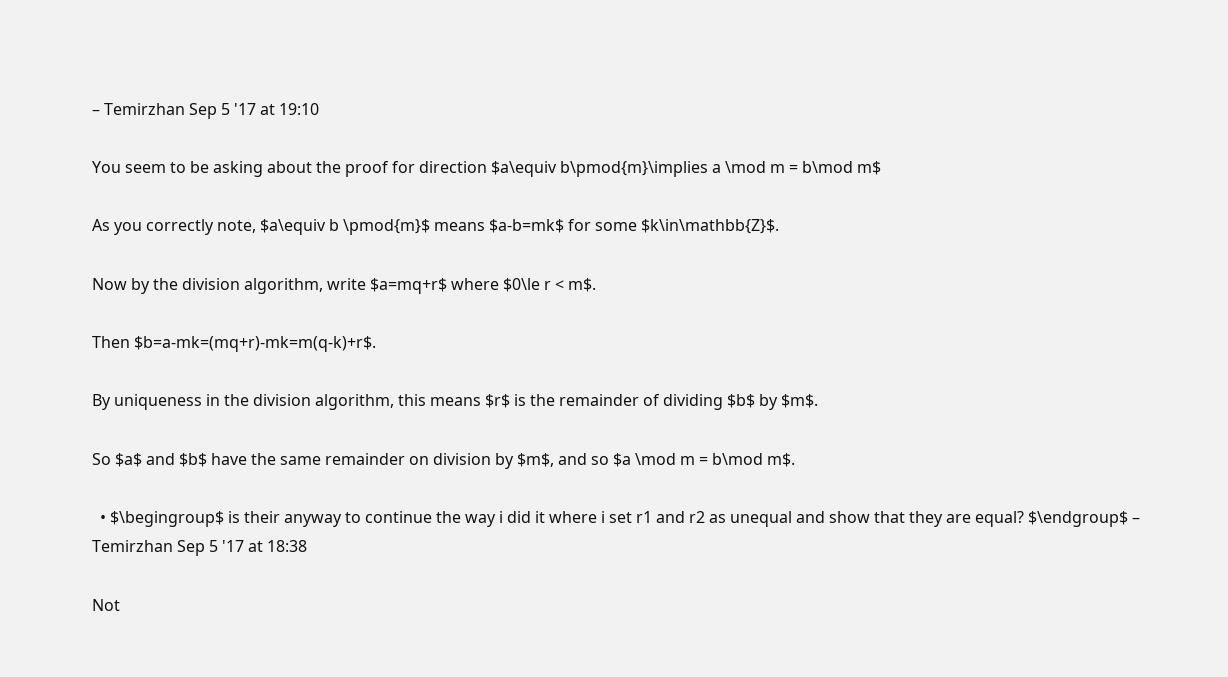– Temirzhan Sep 5 '17 at 19:10

You seem to be asking about the proof for direction $a\equiv b\pmod{m}\implies a \mod m = b\mod m$

As you correctly note, $a\equiv b \pmod{m}$ means $a-b=mk$ for some $k\in\mathbb{Z}$.

Now by the division algorithm, write $a=mq+r$ where $0\le r < m$.

Then $b=a-mk=(mq+r)-mk=m(q-k)+r$.

By uniqueness in the division algorithm, this means $r$ is the remainder of dividing $b$ by $m$.

So $a$ and $b$ have the same remainder on division by $m$, and so $a \mod m = b\mod m$.

  • $\begingroup$ is their anyway to continue the way i did it where i set r1 and r2 as unequal and show that they are equal? $\endgroup$ – Temirzhan Sep 5 '17 at 18:38

Not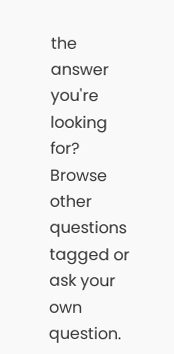the answer you're looking for? Browse other questions tagged or ask your own question.